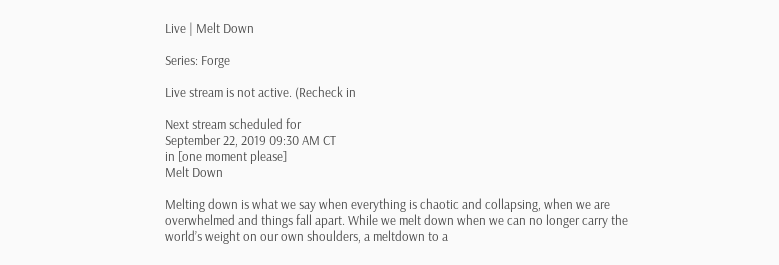Live | Melt Down

Series: Forge

Live stream is not active. (Recheck in

Next stream scheduled for
September 22, 2019 09:30 AM CT
in [one moment please]
Melt Down

Melting down is what we say when everything is chaotic and collapsing, when we are overwhelmed and things fall apart. While we melt down when we can no longer carry the world’s weight on our own shoulders, a meltdown to a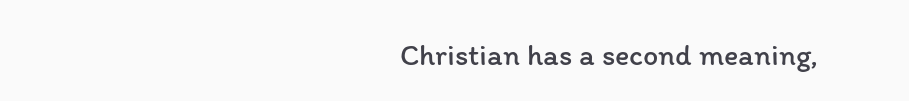Christian has a second meaning,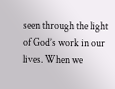seen through the light of God’s work in our lives. When we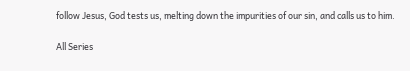follow Jesus, God tests us, melting down the impurities of our sin, and calls us to him.

All Series